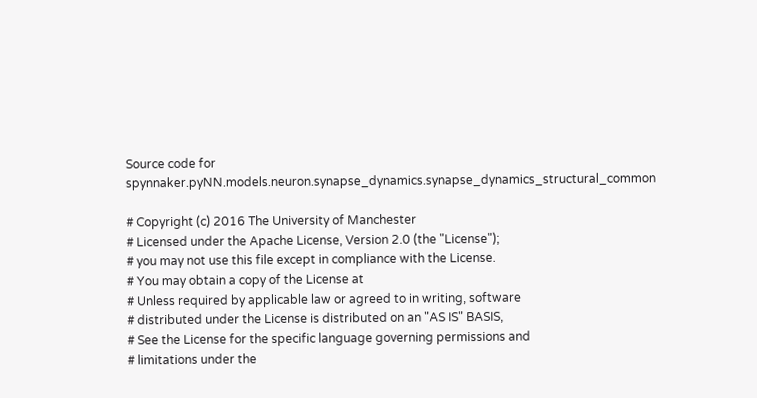Source code for spynnaker.pyNN.models.neuron.synapse_dynamics.synapse_dynamics_structural_common

# Copyright (c) 2016 The University of Manchester
# Licensed under the Apache License, Version 2.0 (the "License");
# you may not use this file except in compliance with the License.
# You may obtain a copy of the License at
# Unless required by applicable law or agreed to in writing, software
# distributed under the License is distributed on an "AS IS" BASIS,
# See the License for the specific language governing permissions and
# limitations under the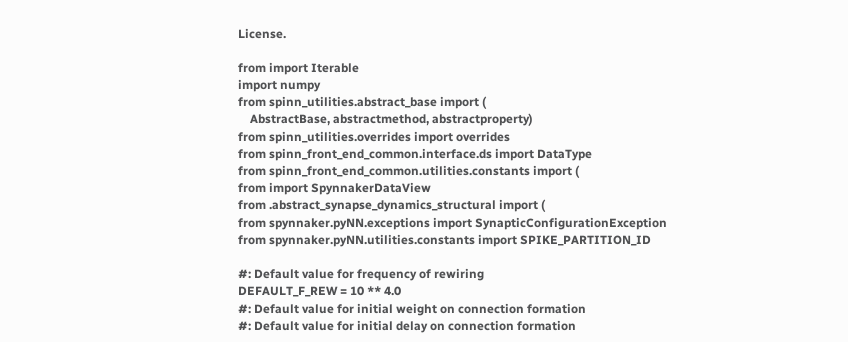License.

from import Iterable
import numpy
from spinn_utilities.abstract_base import (
    AbstractBase, abstractmethod, abstractproperty)
from spinn_utilities.overrides import overrides
from spinn_front_end_common.interface.ds import DataType
from spinn_front_end_common.utilities.constants import (
from import SpynnakerDataView
from .abstract_synapse_dynamics_structural import (
from spynnaker.pyNN.exceptions import SynapticConfigurationException
from spynnaker.pyNN.utilities.constants import SPIKE_PARTITION_ID

#: Default value for frequency of rewiring
DEFAULT_F_REW = 10 ** 4.0
#: Default value for initial weight on connection formation
#: Default value for initial delay on connection formation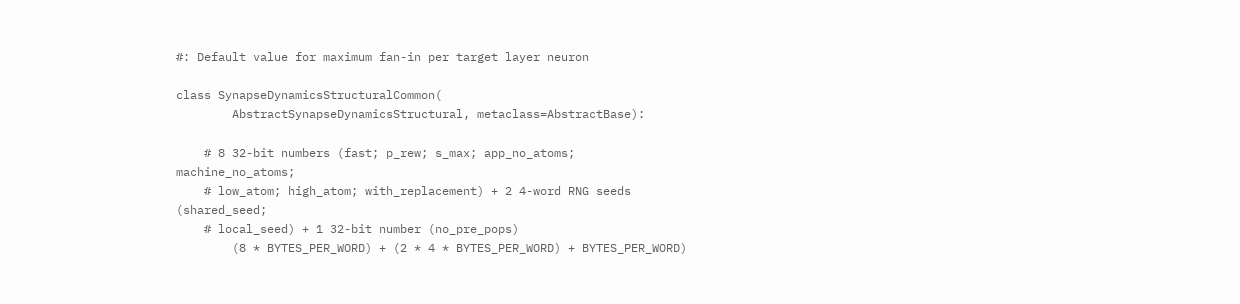#: Default value for maximum fan-in per target layer neuron

class SynapseDynamicsStructuralCommon(
        AbstractSynapseDynamicsStructural, metaclass=AbstractBase):

    # 8 32-bit numbers (fast; p_rew; s_max; app_no_atoms; machine_no_atoms;
    # low_atom; high_atom; with_replacement) + 2 4-word RNG seeds (shared_seed;
    # local_seed) + 1 32-bit number (no_pre_pops)
        (8 * BYTES_PER_WORD) + (2 * 4 * BYTES_PER_WORD) + BYTES_PER_WORD)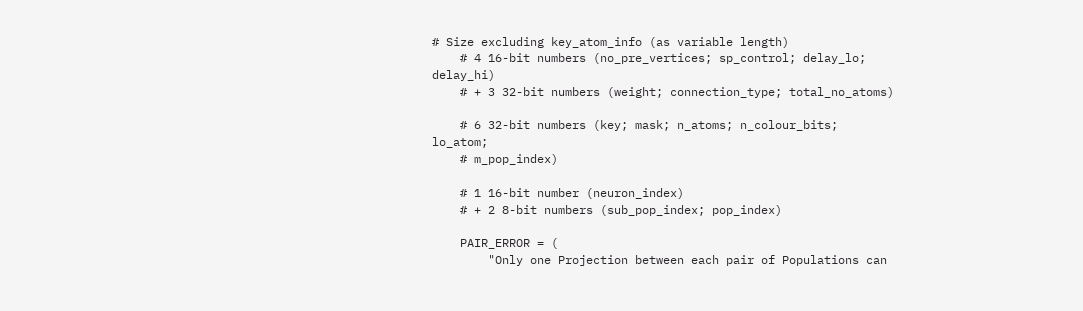# Size excluding key_atom_info (as variable length)
    # 4 16-bit numbers (no_pre_vertices; sp_control; delay_lo; delay_hi)
    # + 3 32-bit numbers (weight; connection_type; total_no_atoms)

    # 6 32-bit numbers (key; mask; n_atoms; n_colour_bits; lo_atom;
    # m_pop_index)

    # 1 16-bit number (neuron_index)
    # + 2 8-bit numbers (sub_pop_index; pop_index)

    PAIR_ERROR = (
        "Only one Projection between each pair of Populations can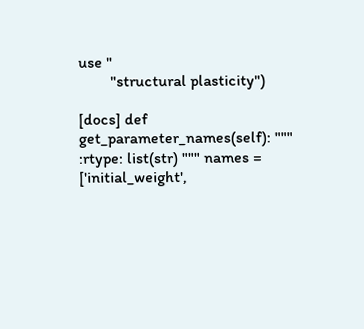use "
        "structural plasticity")

[docs] def get_parameter_names(self): """ :rtype: list(str) """ names = ['initial_weight',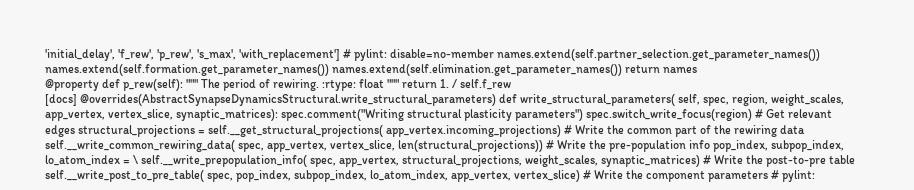'initial_delay', 'f_rew', 'p_rew', 's_max', 'with_replacement'] # pylint: disable=no-member names.extend(self.partner_selection.get_parameter_names()) names.extend(self.formation.get_parameter_names()) names.extend(self.elimination.get_parameter_names()) return names
@property def p_rew(self): """ The period of rewiring. :rtype: float """ return 1. / self.f_rew
[docs] @overrides(AbstractSynapseDynamicsStructural.write_structural_parameters) def write_structural_parameters( self, spec, region, weight_scales, app_vertex, vertex_slice, synaptic_matrices): spec.comment("Writing structural plasticity parameters") spec.switch_write_focus(region) # Get relevant edges structural_projections = self.__get_structural_projections( app_vertex.incoming_projections) # Write the common part of the rewiring data self.__write_common_rewiring_data( spec, app_vertex, vertex_slice, len(structural_projections)) # Write the pre-population info pop_index, subpop_index, lo_atom_index = \ self.__write_prepopulation_info( spec, app_vertex, structural_projections, weight_scales, synaptic_matrices) # Write the post-to-pre table self.__write_post_to_pre_table( spec, pop_index, subpop_index, lo_atom_index, app_vertex, vertex_slice) # Write the component parameters # pylint: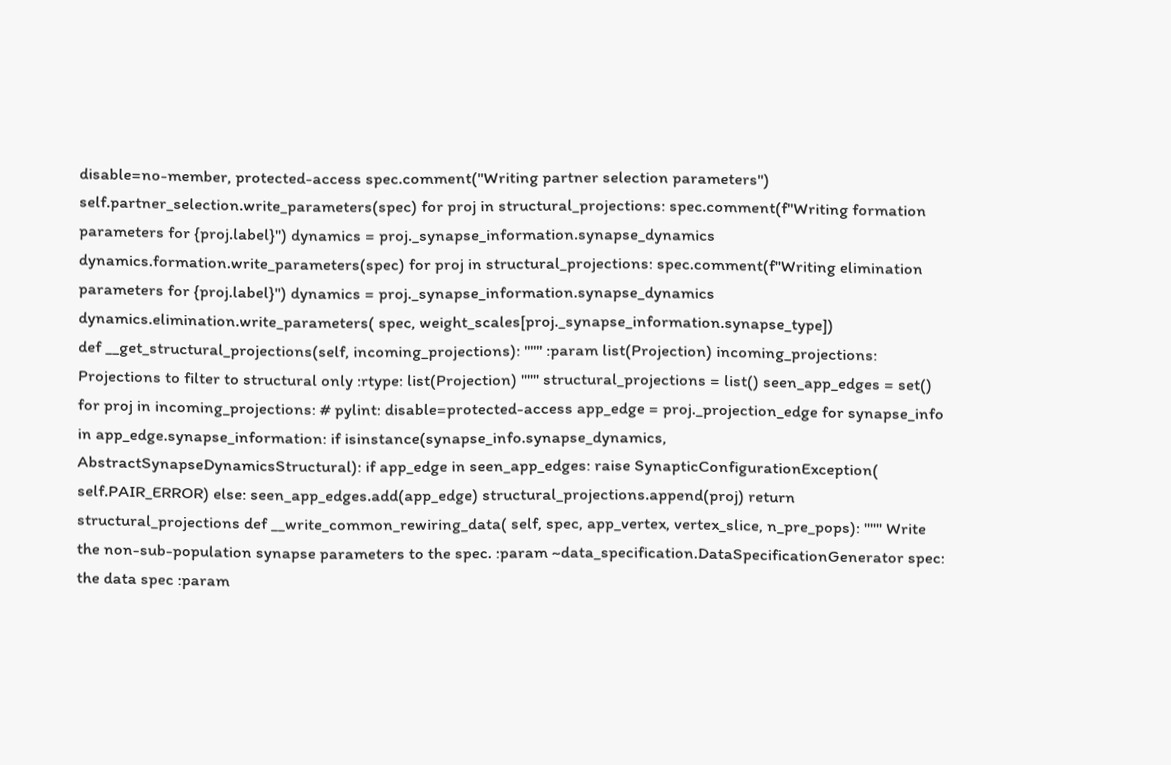disable=no-member, protected-access spec.comment("Writing partner selection parameters") self.partner_selection.write_parameters(spec) for proj in structural_projections: spec.comment(f"Writing formation parameters for {proj.label}") dynamics = proj._synapse_information.synapse_dynamics dynamics.formation.write_parameters(spec) for proj in structural_projections: spec.comment(f"Writing elimination parameters for {proj.label}") dynamics = proj._synapse_information.synapse_dynamics dynamics.elimination.write_parameters( spec, weight_scales[proj._synapse_information.synapse_type])
def __get_structural_projections(self, incoming_projections): """ :param list(Projection) incoming_projections: Projections to filter to structural only :rtype: list(Projection) """ structural_projections = list() seen_app_edges = set() for proj in incoming_projections: # pylint: disable=protected-access app_edge = proj._projection_edge for synapse_info in app_edge.synapse_information: if isinstance(synapse_info.synapse_dynamics, AbstractSynapseDynamicsStructural): if app_edge in seen_app_edges: raise SynapticConfigurationException( self.PAIR_ERROR) else: seen_app_edges.add(app_edge) structural_projections.append(proj) return structural_projections def __write_common_rewiring_data( self, spec, app_vertex, vertex_slice, n_pre_pops): """ Write the non-sub-population synapse parameters to the spec. :param ~data_specification.DataSpecificationGenerator spec: the data spec :param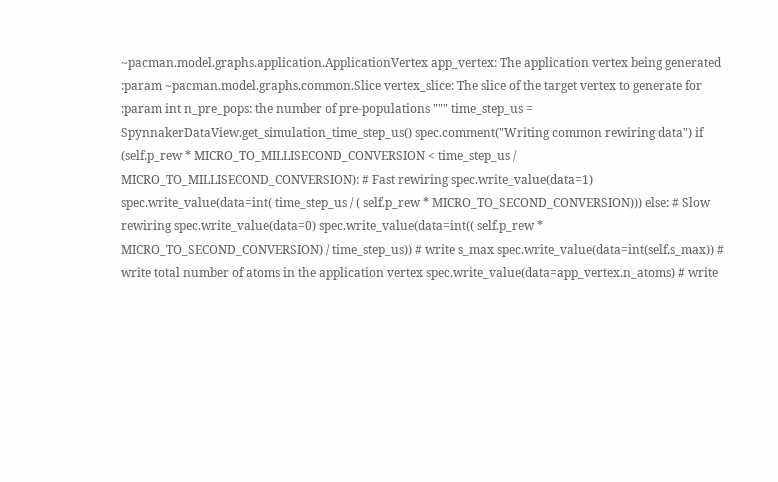~pacman.model.graphs.application.ApplicationVertex app_vertex: The application vertex being generated :param ~pacman.model.graphs.common.Slice vertex_slice: The slice of the target vertex to generate for :param int n_pre_pops: the number of pre-populations """ time_step_us = SpynnakerDataView.get_simulation_time_step_us() spec.comment("Writing common rewiring data") if (self.p_rew * MICRO_TO_MILLISECOND_CONVERSION < time_step_us / MICRO_TO_MILLISECOND_CONVERSION): # Fast rewiring spec.write_value(data=1) spec.write_value(data=int( time_step_us / ( self.p_rew * MICRO_TO_SECOND_CONVERSION))) else: # Slow rewiring spec.write_value(data=0) spec.write_value(data=int(( self.p_rew * MICRO_TO_SECOND_CONVERSION) / time_step_us)) # write s_max spec.write_value(data=int(self.s_max)) # write total number of atoms in the application vertex spec.write_value(data=app_vertex.n_atoms) # write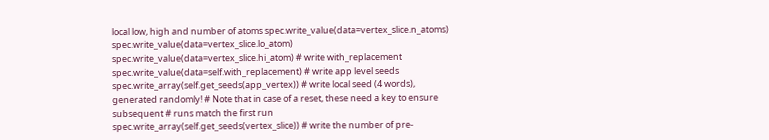local low, high and number of atoms spec.write_value(data=vertex_slice.n_atoms) spec.write_value(data=vertex_slice.lo_atom) spec.write_value(data=vertex_slice.hi_atom) # write with_replacement spec.write_value(data=self.with_replacement) # write app level seeds spec.write_array(self.get_seeds(app_vertex)) # write local seed (4 words), generated randomly! # Note that in case of a reset, these need a key to ensure subsequent # runs match the first run spec.write_array(self.get_seeds(vertex_slice)) # write the number of pre-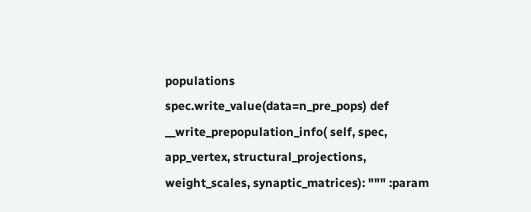populations spec.write_value(data=n_pre_pops) def __write_prepopulation_info( self, spec, app_vertex, structural_projections, weight_scales, synaptic_matrices): """ :param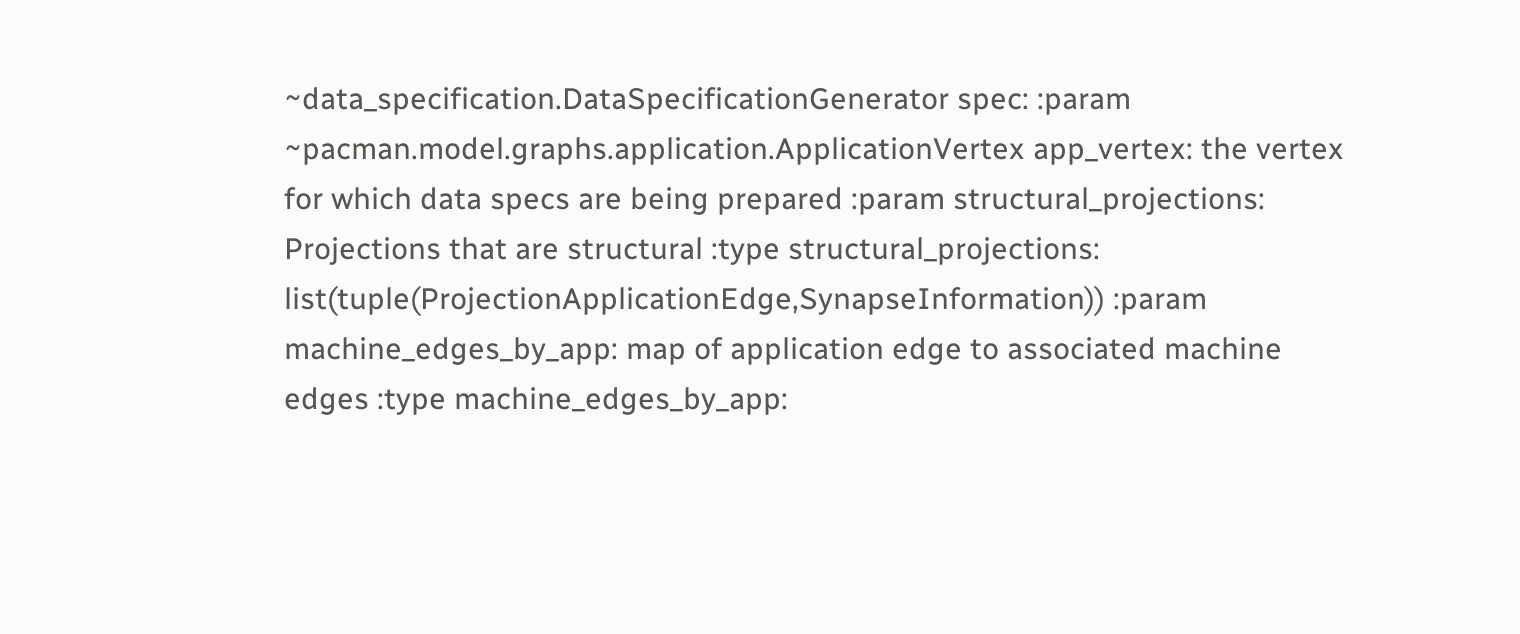~data_specification.DataSpecificationGenerator spec: :param ~pacman.model.graphs.application.ApplicationVertex app_vertex: the vertex for which data specs are being prepared :param structural_projections: Projections that are structural :type structural_projections: list(tuple(ProjectionApplicationEdge,SynapseInformation)) :param machine_edges_by_app: map of application edge to associated machine edges :type machine_edges_by_app: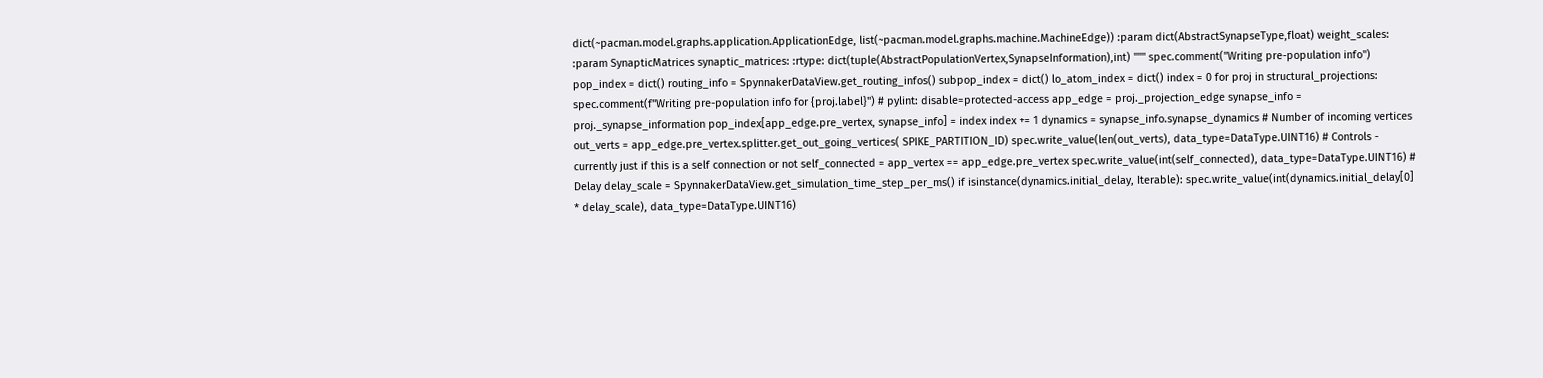dict(~pacman.model.graphs.application.ApplicationEdge, list(~pacman.model.graphs.machine.MachineEdge)) :param dict(AbstractSynapseType,float) weight_scales: :param SynapticMatrices synaptic_matrices: :rtype: dict(tuple(AbstractPopulationVertex,SynapseInformation),int) """ spec.comment("Writing pre-population info") pop_index = dict() routing_info = SpynnakerDataView.get_routing_infos() subpop_index = dict() lo_atom_index = dict() index = 0 for proj in structural_projections: spec.comment(f"Writing pre-population info for {proj.label}") # pylint: disable=protected-access app_edge = proj._projection_edge synapse_info = proj._synapse_information pop_index[app_edge.pre_vertex, synapse_info] = index index += 1 dynamics = synapse_info.synapse_dynamics # Number of incoming vertices out_verts = app_edge.pre_vertex.splitter.get_out_going_vertices( SPIKE_PARTITION_ID) spec.write_value(len(out_verts), data_type=DataType.UINT16) # Controls - currently just if this is a self connection or not self_connected = app_vertex == app_edge.pre_vertex spec.write_value(int(self_connected), data_type=DataType.UINT16) # Delay delay_scale = SpynnakerDataView.get_simulation_time_step_per_ms() if isinstance(dynamics.initial_delay, Iterable): spec.write_value(int(dynamics.initial_delay[0] * delay_scale), data_type=DataType.UINT16)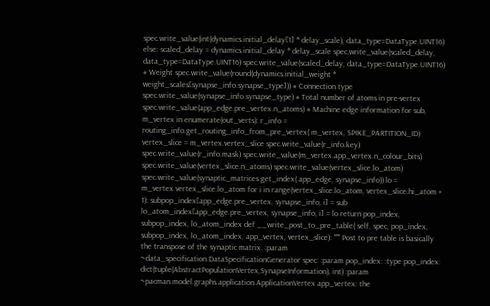spec.write_value(int(dynamics.initial_delay[1] * delay_scale), data_type=DataType.UINT16) else: scaled_delay = dynamics.initial_delay * delay_scale spec.write_value(scaled_delay, data_type=DataType.UINT16) spec.write_value(scaled_delay, data_type=DataType.UINT16) # Weight spec.write_value(round(dynamics.initial_weight * weight_scales[synapse_info.synapse_type])) # Connection type spec.write_value(synapse_info.synapse_type) # Total number of atoms in pre-vertex spec.write_value(app_edge.pre_vertex.n_atoms) # Machine edge information for sub, m_vertex in enumerate(out_verts): r_info = routing_info.get_routing_info_from_pre_vertex( m_vertex, SPIKE_PARTITION_ID) vertex_slice = m_vertex.vertex_slice spec.write_value(r_info.key) spec.write_value(r_info.mask) spec.write_value(m_vertex.app_vertex.n_colour_bits) spec.write_value(vertex_slice.n_atoms) spec.write_value(vertex_slice.lo_atom) spec.write_value(synaptic_matrices.get_index( app_edge, synapse_info)) lo = m_vertex.vertex_slice.lo_atom for i in range(vertex_slice.lo_atom, vertex_slice.hi_atom + 1): subpop_index[app_edge.pre_vertex, synapse_info, i] = sub lo_atom_index[app_edge.pre_vertex, synapse_info, i] = lo return pop_index, subpop_index, lo_atom_index def __write_post_to_pre_table( self, spec, pop_index, subpop_index, lo_atom_index, app_vertex, vertex_slice): """ Post to pre table is basically the transpose of the synaptic matrix. :param ~data_specification.DataSpecificationGenerator spec: :param pop_index: :type pop_index: dict(tuple(AbstractPopulationVertex,SynapseInformation), int) :param ~pacman.model.graphs.application.ApplicationVertex app_vertex: the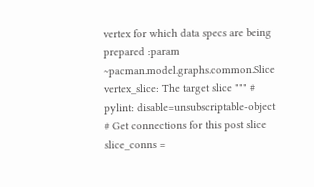vertex for which data specs are being prepared :param ~pacman.model.graphs.common.Slice vertex_slice: The target slice """ # pylint: disable=unsubscriptable-object # Get connections for this post slice slice_conns =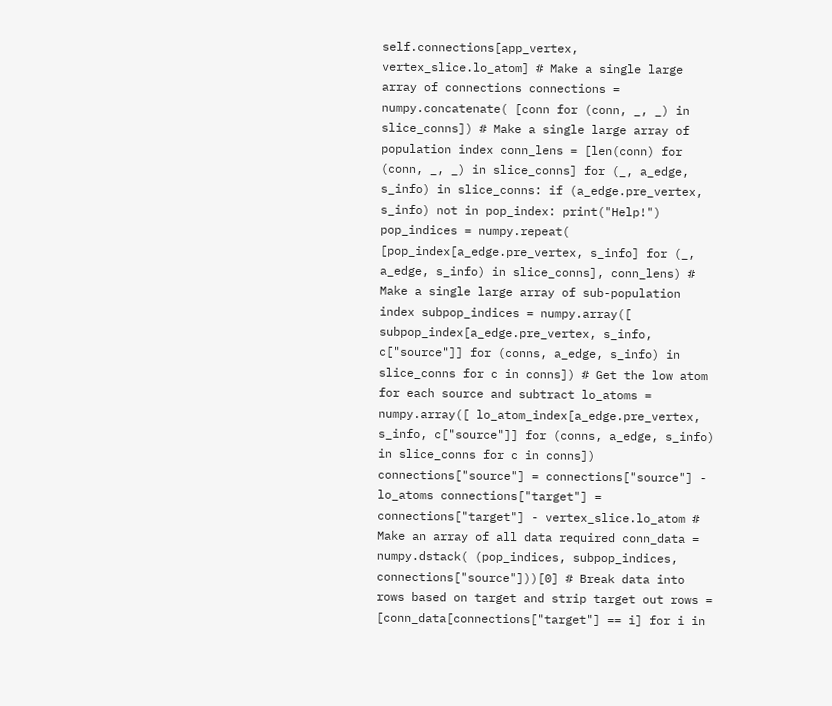self.connections[app_vertex, vertex_slice.lo_atom] # Make a single large array of connections connections = numpy.concatenate( [conn for (conn, _, _) in slice_conns]) # Make a single large array of population index conn_lens = [len(conn) for (conn, _, _) in slice_conns] for (_, a_edge, s_info) in slice_conns: if (a_edge.pre_vertex, s_info) not in pop_index: print("Help!") pop_indices = numpy.repeat( [pop_index[a_edge.pre_vertex, s_info] for (_, a_edge, s_info) in slice_conns], conn_lens) # Make a single large array of sub-population index subpop_indices = numpy.array([ subpop_index[a_edge.pre_vertex, s_info, c["source"]] for (conns, a_edge, s_info) in slice_conns for c in conns]) # Get the low atom for each source and subtract lo_atoms = numpy.array([ lo_atom_index[a_edge.pre_vertex, s_info, c["source"]] for (conns, a_edge, s_info) in slice_conns for c in conns]) connections["source"] = connections["source"] - lo_atoms connections["target"] = connections["target"] - vertex_slice.lo_atom # Make an array of all data required conn_data = numpy.dstack( (pop_indices, subpop_indices, connections["source"]))[0] # Break data into rows based on target and strip target out rows = [conn_data[connections["target"] == i] for i in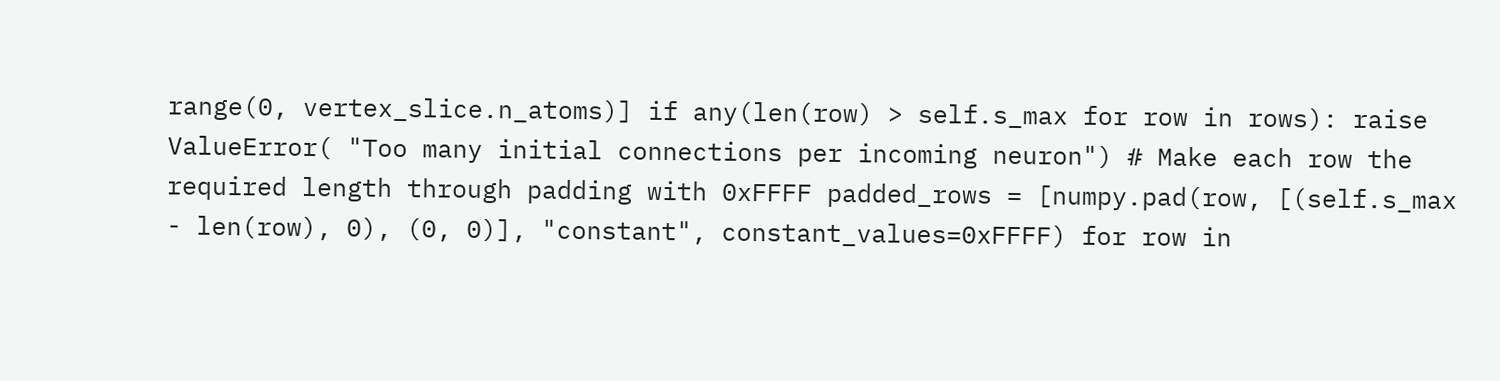range(0, vertex_slice.n_atoms)] if any(len(row) > self.s_max for row in rows): raise ValueError( "Too many initial connections per incoming neuron") # Make each row the required length through padding with 0xFFFF padded_rows = [numpy.pad(row, [(self.s_max - len(row), 0), (0, 0)], "constant", constant_values=0xFFFF) for row in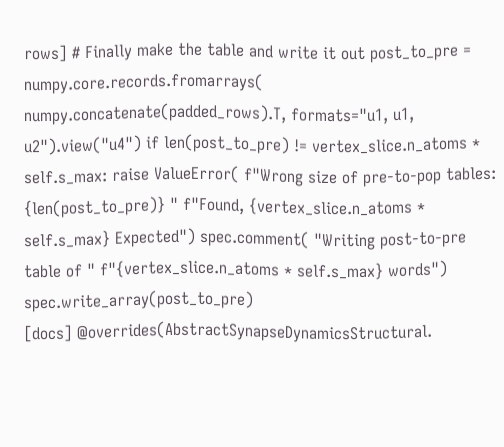rows] # Finally make the table and write it out post_to_pre = numpy.core.records.fromarrays( numpy.concatenate(padded_rows).T, formats="u1, u1, u2").view("u4") if len(post_to_pre) != vertex_slice.n_atoms * self.s_max: raise ValueError( f"Wrong size of pre-to-pop tables: {len(post_to_pre)} " f"Found, {vertex_slice.n_atoms * self.s_max} Expected") spec.comment( "Writing post-to-pre table of " f"{vertex_slice.n_atoms * self.s_max} words") spec.write_array(post_to_pre)
[docs] @overrides(AbstractSynapseDynamicsStructural.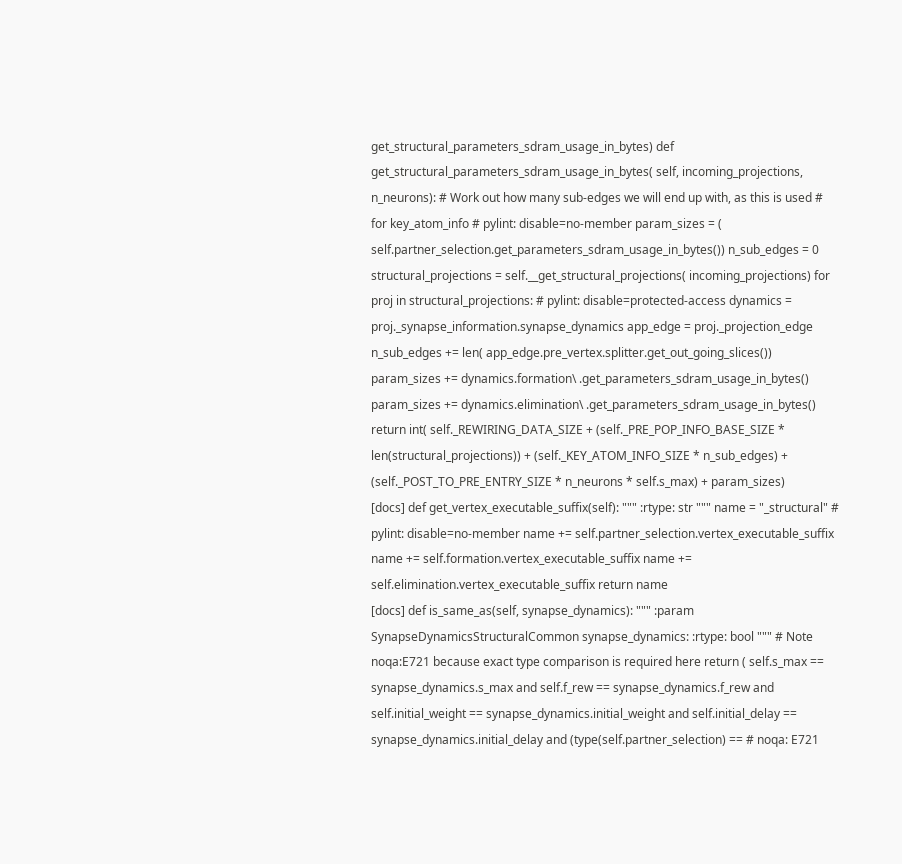get_structural_parameters_sdram_usage_in_bytes) def get_structural_parameters_sdram_usage_in_bytes( self, incoming_projections, n_neurons): # Work out how many sub-edges we will end up with, as this is used # for key_atom_info # pylint: disable=no-member param_sizes = ( self.partner_selection.get_parameters_sdram_usage_in_bytes()) n_sub_edges = 0 structural_projections = self.__get_structural_projections( incoming_projections) for proj in structural_projections: # pylint: disable=protected-access dynamics = proj._synapse_information.synapse_dynamics app_edge = proj._projection_edge n_sub_edges += len( app_edge.pre_vertex.splitter.get_out_going_slices()) param_sizes += dynamics.formation\ .get_parameters_sdram_usage_in_bytes() param_sizes += dynamics.elimination\ .get_parameters_sdram_usage_in_bytes() return int( self._REWIRING_DATA_SIZE + (self._PRE_POP_INFO_BASE_SIZE * len(structural_projections)) + (self._KEY_ATOM_INFO_SIZE * n_sub_edges) + (self._POST_TO_PRE_ENTRY_SIZE * n_neurons * self.s_max) + param_sizes)
[docs] def get_vertex_executable_suffix(self): """ :rtype: str """ name = "_structural" # pylint: disable=no-member name += self.partner_selection.vertex_executable_suffix name += self.formation.vertex_executable_suffix name += self.elimination.vertex_executable_suffix return name
[docs] def is_same_as(self, synapse_dynamics): """ :param SynapseDynamicsStructuralCommon synapse_dynamics: :rtype: bool """ # Note noqa:E721 because exact type comparison is required here return ( self.s_max == synapse_dynamics.s_max and self.f_rew == synapse_dynamics.f_rew and self.initial_weight == synapse_dynamics.initial_weight and self.initial_delay == synapse_dynamics.initial_delay and (type(self.partner_selection) == # noqa: E721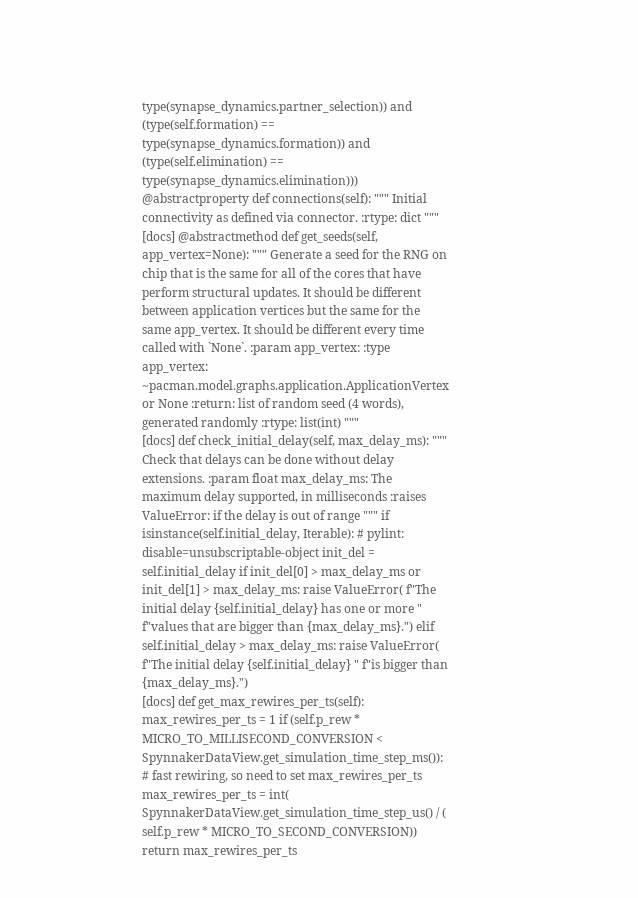type(synapse_dynamics.partner_selection)) and (type(self.formation) == type(synapse_dynamics.formation)) and (type(self.elimination) == type(synapse_dynamics.elimination)))
@abstractproperty def connections(self): """ Initial connectivity as defined via connector. :rtype: dict """
[docs] @abstractmethod def get_seeds(self, app_vertex=None): """ Generate a seed for the RNG on chip that is the same for all of the cores that have perform structural updates. It should be different between application vertices but the same for the same app_vertex. It should be different every time called with `None`. :param app_vertex: :type app_vertex: ~pacman.model.graphs.application.ApplicationVertex or None :return: list of random seed (4 words), generated randomly :rtype: list(int) """
[docs] def check_initial_delay(self, max_delay_ms): """ Check that delays can be done without delay extensions. :param float max_delay_ms: The maximum delay supported, in milliseconds :raises ValueError: if the delay is out of range """ if isinstance(self.initial_delay, Iterable): # pylint: disable=unsubscriptable-object init_del = self.initial_delay if init_del[0] > max_delay_ms or init_del[1] > max_delay_ms: raise ValueError( f"The initial delay {self.initial_delay} has one or more " f"values that are bigger than {max_delay_ms}.") elif self.initial_delay > max_delay_ms: raise ValueError( f"The initial delay {self.initial_delay} " f"is bigger than {max_delay_ms}.")
[docs] def get_max_rewires_per_ts(self): max_rewires_per_ts = 1 if (self.p_rew * MICRO_TO_MILLISECOND_CONVERSION < SpynnakerDataView.get_simulation_time_step_ms()): # fast rewiring, so need to set max_rewires_per_ts max_rewires_per_ts = int( SpynnakerDataView.get_simulation_time_step_us() / ( self.p_rew * MICRO_TO_SECOND_CONVERSION)) return max_rewires_per_ts